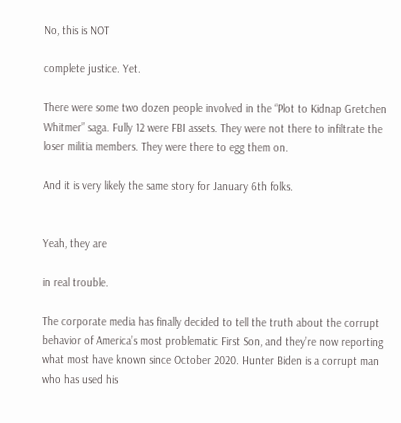No, this is NOT

complete justice. Yet.

There were some two dozen people involved in the “Plot to Kidnap Gretchen Whitmer” saga. Fully 12 were FBI assets. They were not there to infiltrate the loser militia members. They were there to egg them on.

And it is very likely the same story for January 6th folks.


Yeah, they are

in real trouble.

The corporate media has finally decided to tell the truth about the corrupt behavior of America’s most problematic First Son, and they’re now reporting what most have known since October 2020. Hunter Biden is a corrupt man who has used his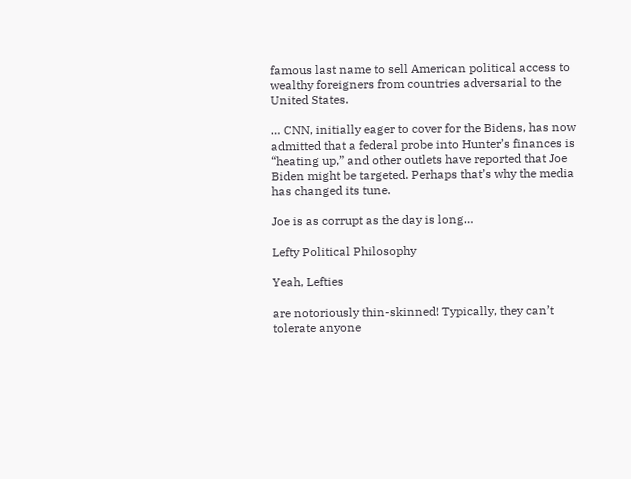famous last name to sell American political access to wealthy foreigners from countries adversarial to the United States.

… CNN, initially eager to cover for the Bidens, has now admitted that a federal probe into Hunter’s finances is “heating up,” and other outlets have reported that Joe Biden might be targeted. Perhaps that’s why the media has changed its tune.

Joe is as corrupt as the day is long…

Lefty Political Philosophy

Yeah, Lefties

are notoriously thin-skinned! Typically, they can’t tolerate anyone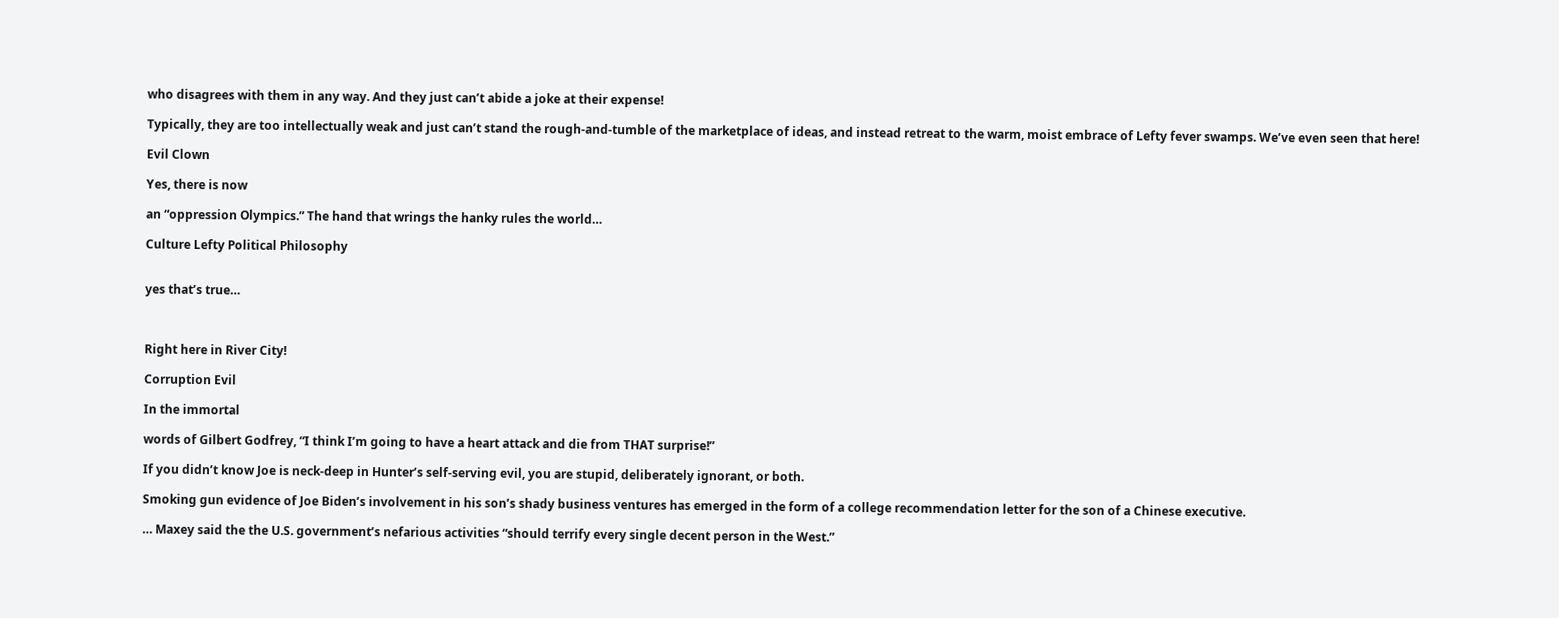who disagrees with them in any way. And they just can’t abide a joke at their expense!

Typically, they are too intellectually weak and just can’t stand the rough-and-tumble of the marketplace of ideas, and instead retreat to the warm, moist embrace of Lefty fever swamps. We’ve even seen that here!

Evil Clown

Yes, there is now

an “oppression Olympics.” The hand that wrings the hanky rules the world…

Culture Lefty Political Philosophy


yes that’s true…



Right here in River City!

Corruption Evil

In the immortal

words of Gilbert Godfrey, “I think I’m going to have a heart attack and die from THAT surprise!”

If you didn’t know Joe is neck-deep in Hunter’s self-serving evil, you are stupid, deliberately ignorant, or both.

Smoking gun evidence of Joe Biden’s involvement in his son’s shady business ventures has emerged in the form of a college recommendation letter for the son of a Chinese executive.

… Maxey said the the U.S. government’s nefarious activities “should terrify every single decent person in the West.”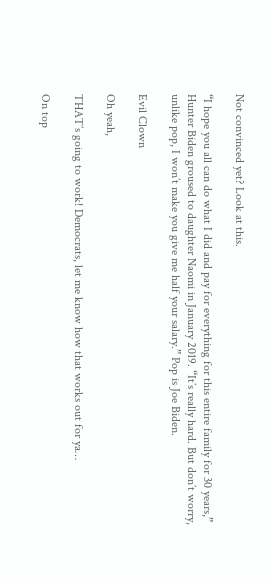Not convinced yet? Look at this.

“I hope you all can do what I did and pay for everything for this entire family for 30 years,” Hunter Biden groused to daughter Naomi in January 2019. “It’s really hard. But don’t worry, unlike pop, I won’t make you give me half your salary.” Pop is Joe Biden.

Evil Clown

Oh yeah,

THAT’s going to work! Democrats, let me know how that works out for ya…

On top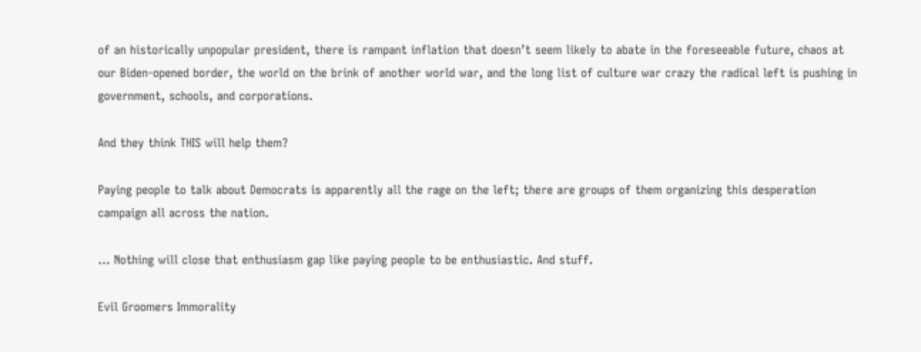of an historically unpopular president, there is rampant inflation that doesn’t seem likely to abate in the foreseeable future, chaos at our Biden-opened border, the world on the brink of another world war, and the long list of culture war crazy the radical left is pushing in government, schools, and corporations.

And they think THIS will help them?

Paying people to talk about Democrats is apparently all the rage on the left; there are groups of them organizing this desperation campaign all across the nation.

… Nothing will close that enthusiasm gap like paying people to be enthusiastic. And stuff.

Evil Groomers Immorality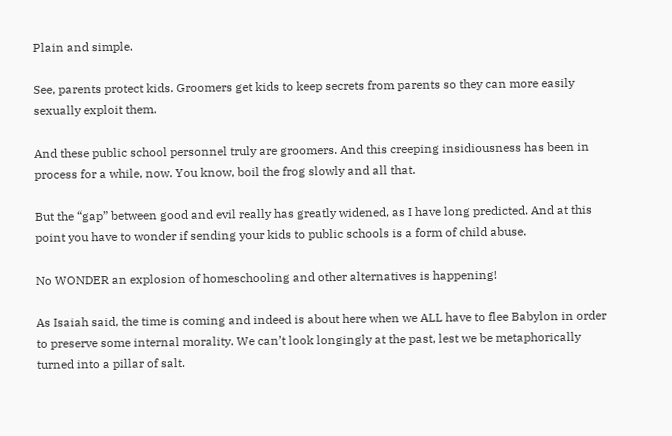Plain and simple.

See, parents protect kids. Groomers get kids to keep secrets from parents so they can more easily sexually exploit them.

And these public school personnel truly are groomers. And this creeping insidiousness has been in process for a while, now. You know, boil the frog slowly and all that.

But the “gap” between good and evil really has greatly widened, as I have long predicted. And at this point you have to wonder if sending your kids to public schools is a form of child abuse.

No WONDER an explosion of homeschooling and other alternatives is happening!

As Isaiah said, the time is coming and indeed is about here when we ALL have to flee Babylon in order to preserve some internal morality. We can’t look longingly at the past, lest we be metaphorically turned into a pillar of salt.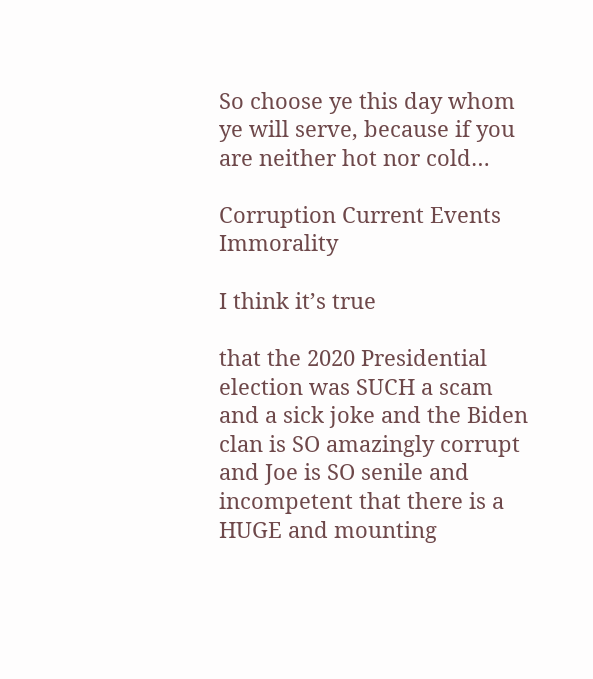So choose ye this day whom ye will serve, because if you are neither hot nor cold…

Corruption Current Events Immorality

I think it’s true

that the 2020 Presidential election was SUCH a scam and a sick joke and the Biden clan is SO amazingly corrupt and Joe is SO senile and incompetent that there is a HUGE and mounting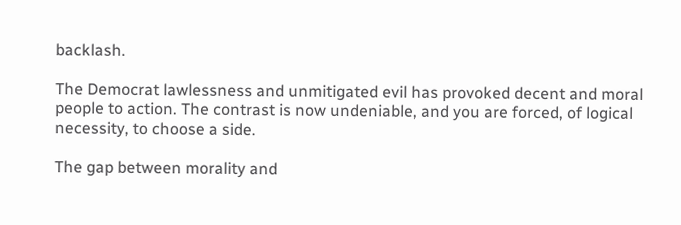backlash.

The Democrat lawlessness and unmitigated evil has provoked decent and moral people to action. The contrast is now undeniable, and you are forced, of logical necessity, to choose a side.

The gap between morality and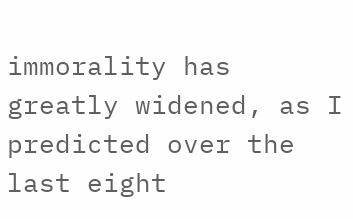immorality has greatly widened, as I predicted over the last eight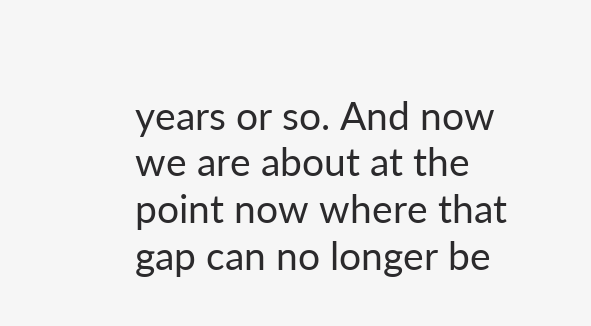years or so. And now we are about at the point now where that gap can no longer be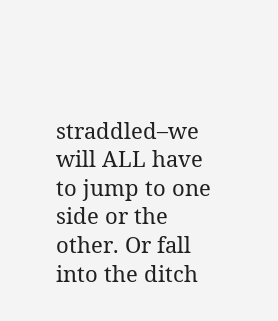straddled–we will ALL have to jump to one side or the other. Or fall into the ditch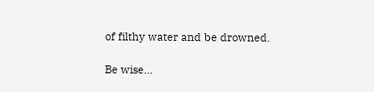of filthy water and be drowned.

Be wise…